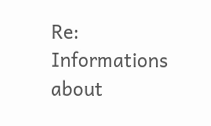Re: Informations about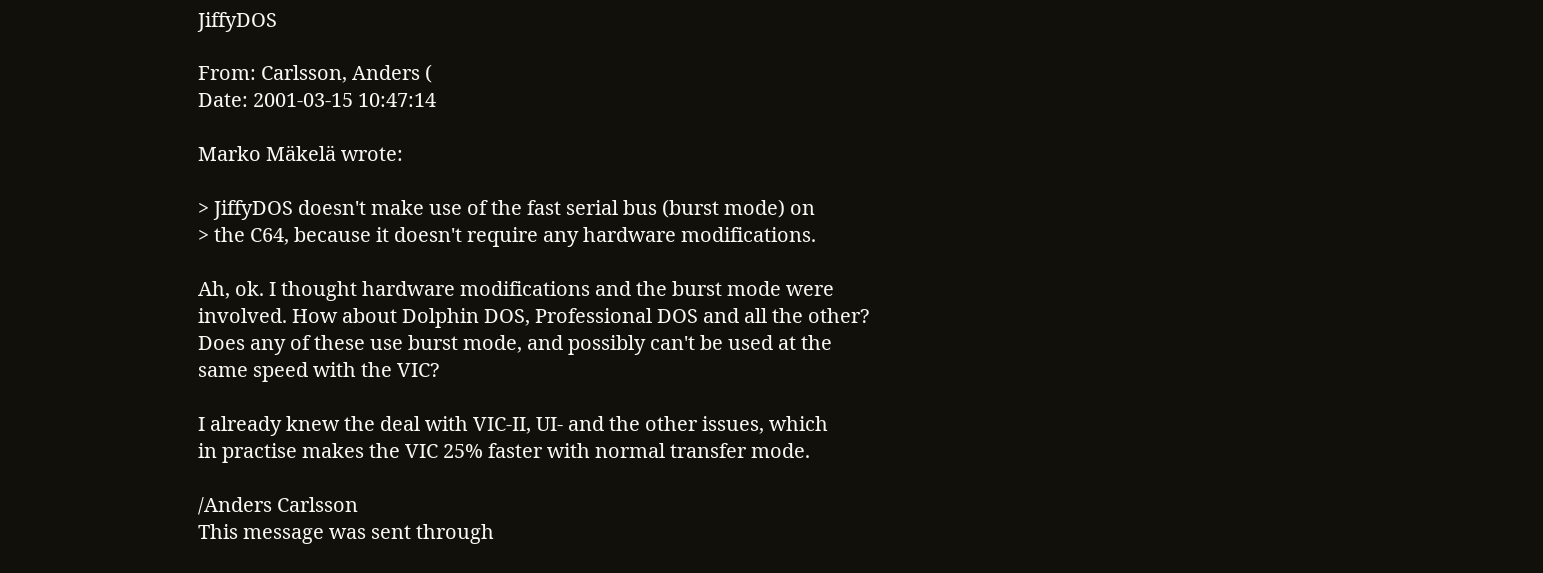JiffyDOS

From: Carlsson, Anders (
Date: 2001-03-15 10:47:14

Marko Mäkelä wrote:

> JiffyDOS doesn't make use of the fast serial bus (burst mode) on
> the C64, because it doesn't require any hardware modifications.

Ah, ok. I thought hardware modifications and the burst mode were
involved. How about Dolphin DOS, Professional DOS and all the other?
Does any of these use burst mode, and possibly can't be used at the
same speed with the VIC?

I already knew the deal with VIC-II, UI- and the other issues, which
in practise makes the VIC 25% faster with normal transfer mode.

/Anders Carlsson
This message was sent through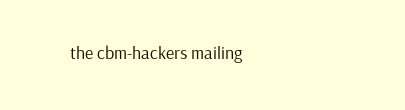the cbm-hackers mailing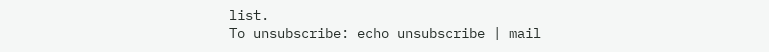list.
To unsubscribe: echo unsubscribe | mail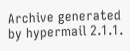Archive generated by hypermail 2.1.1.